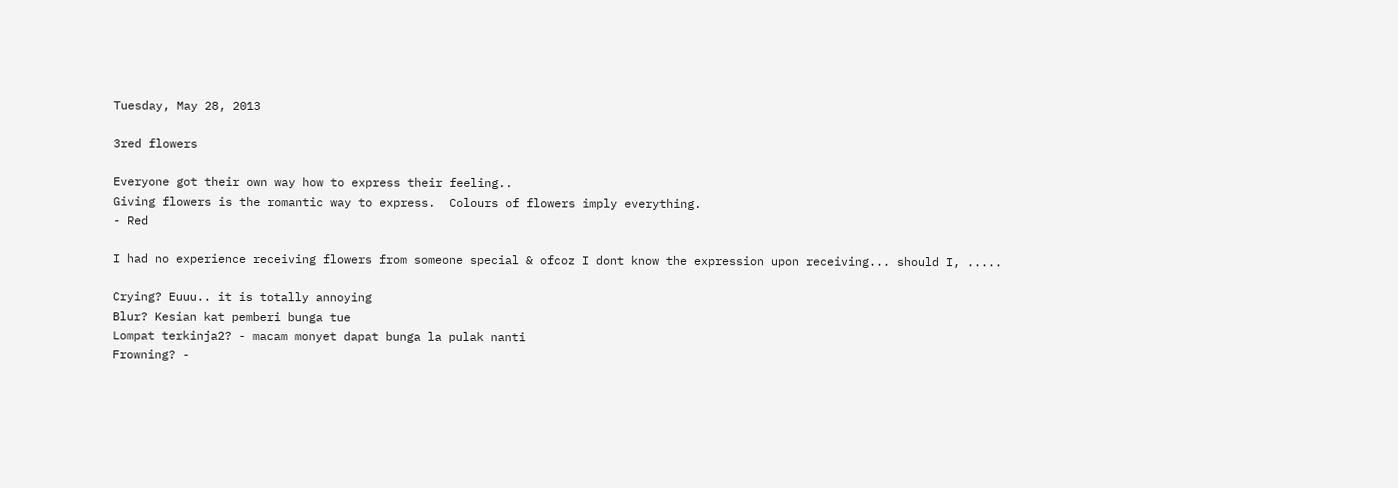Tuesday, May 28, 2013

3red flowers

Everyone got their own way how to express their feeling..
Giving flowers is the romantic way to express.  Colours of flowers imply everything.
- Red

I had no experience receiving flowers from someone special & ofcoz I dont know the expression upon receiving... should I, .....

Crying? Euuu.. it is totally annoying
Blur? Kesian kat pemberi bunga tue
Lompat terkinja2? - macam monyet dapat bunga la pulak nanti
Frowning? -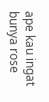ape kau ingat bunya rose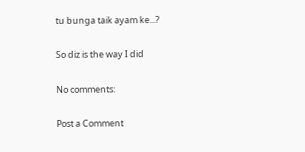tu bunga taik ayam ke...?

So diz is the way I did

No comments:

Post a Comment